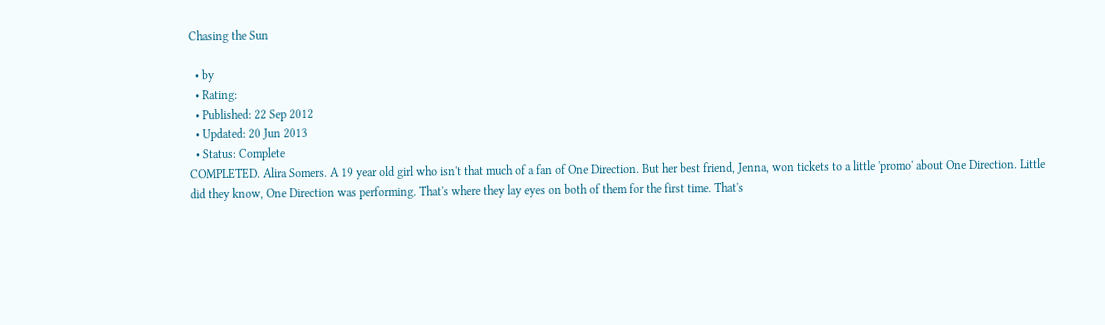Chasing the Sun

  • by
  • Rating:
  • Published: 22 Sep 2012
  • Updated: 20 Jun 2013
  • Status: Complete
COMPLETED. Alira Somers. A 19 year old girl who isn't that much of a fan of One Direction. But her best friend, Jenna, won tickets to a little 'promo' about One Direction. Little did they know, One Direction was performing. That's where they lay eyes on both of them for the first time. That's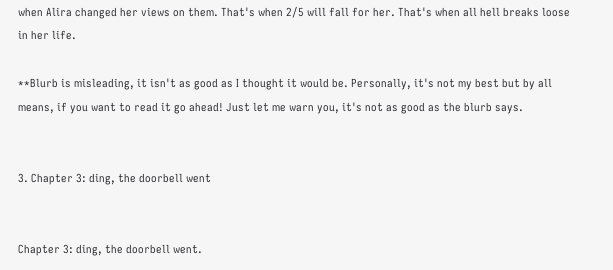when Alira changed her views on them. That's when 2/5 will fall for her. That's when all hell breaks loose in her life.

**Blurb is misleading, it isn't as good as I thought it would be. Personally, it's not my best but by all means, if you want to read it go ahead! Just let me warn you, it's not as good as the blurb says.


3. Chapter 3: ding, the doorbell went


Chapter 3: ding, the doorbell went.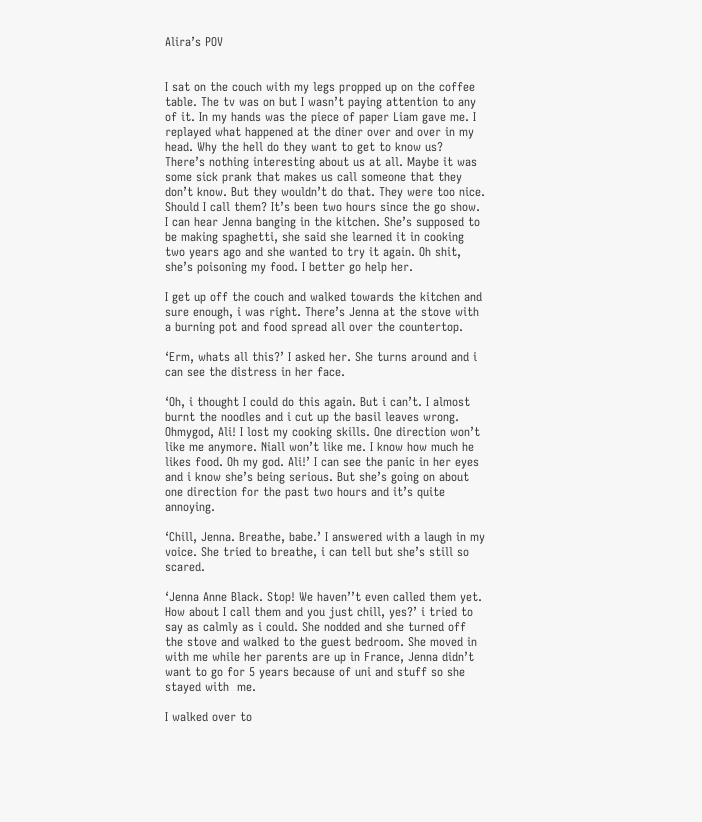Alira’s POV


I sat on the couch with my legs propped up on the coffee table. The tv was on but I wasn’t paying attention to any of it. In my hands was the piece of paper Liam gave me. I replayed what happened at the diner over and over in my head. Why the hell do they want to get to know us? There’s nothing interesting about us at all. Maybe it was some sick prank that makes us call someone that they don’t know. But they wouldn’t do that. They were too nice. Should I call them? It’s been two hours since the go show. I can hear Jenna banging in the kitchen. She’s supposed to be making spaghetti, she said she learned it in cooking two years ago and she wanted to try it again. Oh shit, she’s poisoning my food. I better go help her.

I get up off the couch and walked towards the kitchen and sure enough, i was right. There’s Jenna at the stove with a burning pot and food spread all over the countertop.

‘Erm, whats all this?’ I asked her. She turns around and i can see the distress in her face.

‘Oh, i thought I could do this again. But i can’t. I almost burnt the noodles and i cut up the basil leaves wrong. Ohmygod, Ali! I lost my cooking skills. One direction won’t like me anymore. Niall won’t like me. I know how much he likes food. Oh my god. Ali!’ I can see the panic in her eyes and i know she’s being serious. But she’s going on about one direction for the past two hours and it’s quite annoying.

‘Chill, Jenna. Breathe, babe.’ I answered with a laugh in my voice. She tried to breathe, i can tell but she’s still so scared.

‘Jenna Anne Black. Stop! We haven’’t even called them yet. How about I call them and you just chill, yes?’ i tried to say as calmly as i could. She nodded and she turned off the stove and walked to the guest bedroom. She moved in with me while her parents are up in France, Jenna didn’t want to go for 5 years because of uni and stuff so she stayed with  me.

I walked over to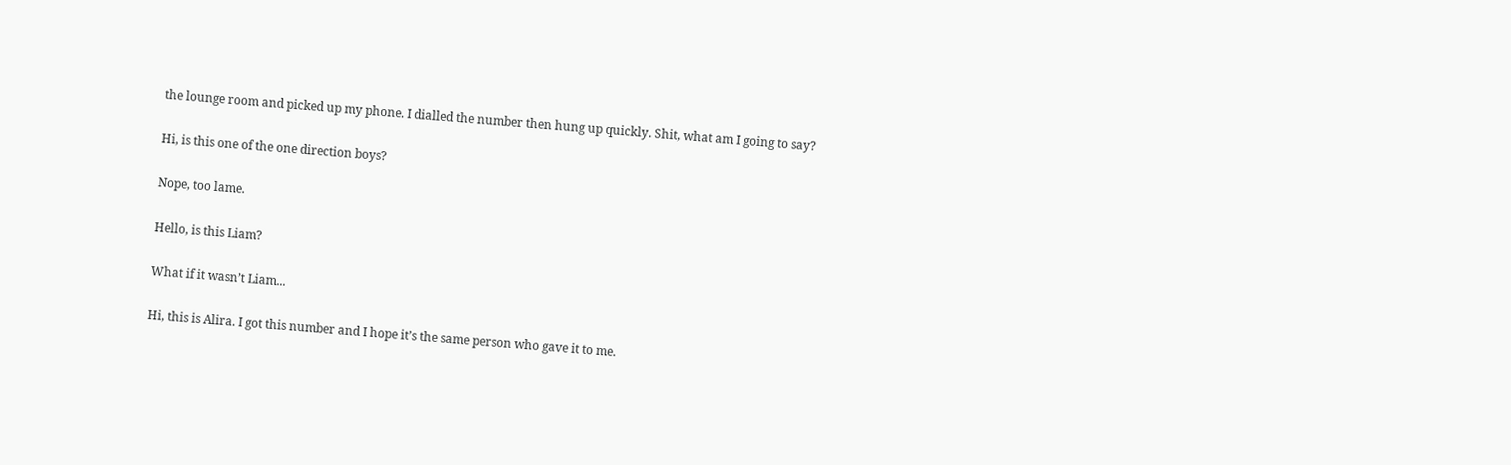the lounge room and picked up my phone. I dialled the number then hung up quickly. Shit, what am I going to say?

Hi, is this one of the one direction boys?

Nope, too lame.

Hello, is this Liam?

What if it wasn’t Liam...

Hi, this is Alira. I got this number and I hope it’s the same person who gave it to me.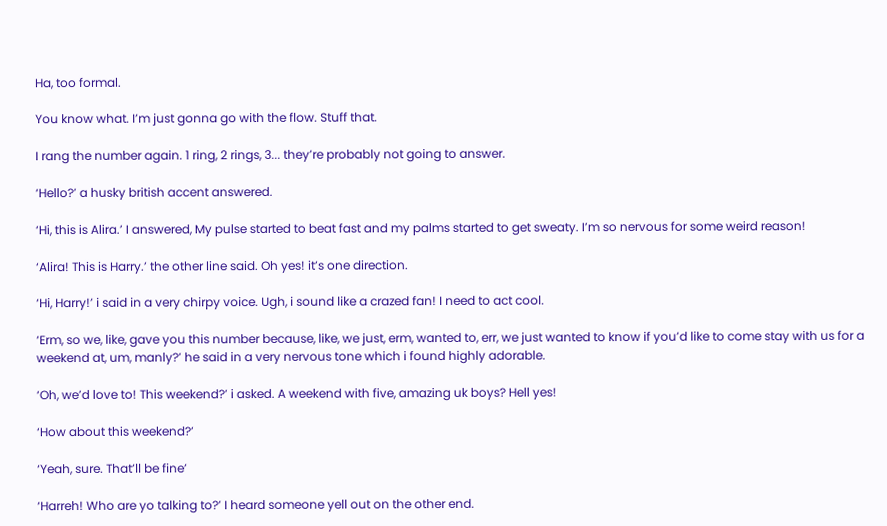Ha, too formal.

You know what. I’m just gonna go with the flow. Stuff that.

I rang the number again. 1 ring, 2 rings, 3... they’re probably not going to answer.

‘Hello?’ a husky british accent answered.

‘Hi, this is Alira.’ I answered, My pulse started to beat fast and my palms started to get sweaty. I’m so nervous for some weird reason!

‘Alira! This is Harry.’ the other line said. Oh yes! it’s one direction.

‘Hi, Harry!’ i said in a very chirpy voice. Ugh, i sound like a crazed fan! I need to act cool.

‘Erm, so we, like, gave you this number because, like, we just, erm, wanted to, err, we just wanted to know if you’d like to come stay with us for a weekend at, um, manly?’ he said in a very nervous tone which i found highly adorable.

‘Oh, we’d love to! This weekend?’ i asked. A weekend with five, amazing uk boys? Hell yes!

‘How about this weekend?’

‘Yeah, sure. That’ll be fine’

‘Harreh! Who are yo talking to?’ I heard someone yell out on the other end.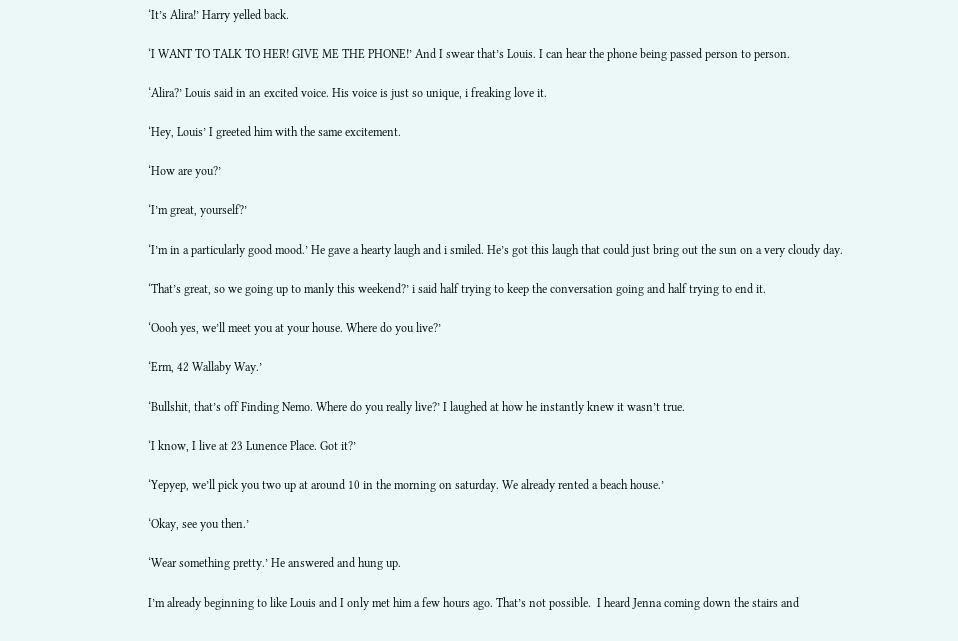‘It’s Alira!’ Harry yelled back.

‘I WANT TO TALK TO HER! GIVE ME THE PHONE!’ And I swear that’s Louis. I can hear the phone being passed person to person.

‘Alira?’ Louis said in an excited voice. His voice is just so unique, i freaking love it.

‘Hey, Louis’ I greeted him with the same excitement.

‘How are you?’

‘I’m great, yourself?’

‘I’m in a particularly good mood.’ He gave a hearty laugh and i smiled. He’s got this laugh that could just bring out the sun on a very cloudy day.

‘That’s great, so we going up to manly this weekend?’ i said half trying to keep the conversation going and half trying to end it.

‘Oooh yes, we’ll meet you at your house. Where do you live?’

‘Erm, 42 Wallaby Way.’

‘Bullshit, that’s off Finding Nemo. Where do you really live?’ I laughed at how he instantly knew it wasn’t true.

‘I know, I live at 23 Lunence Place. Got it?’

‘Yepyep, we’ll pick you two up at around 10 in the morning on saturday. We already rented a beach house.’

‘Okay, see you then.’

‘Wear something pretty.’ He answered and hung up.

I’m already beginning to like Louis and I only met him a few hours ago. That’s not possible.  I heard Jenna coming down the stairs and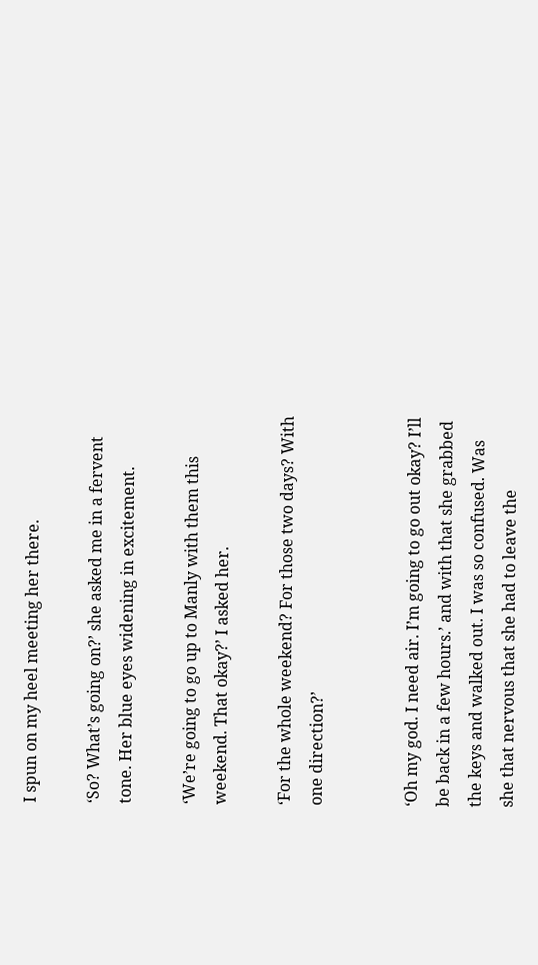I spun on my heel meeting her there.

‘So? What’s going on?’ she asked me in a fervent tone. Her blue eyes widening in excitement.

‘We’re going to go up to Manly with them this weekend. That okay?’ I asked her.

‘For the whole weekend? For those two days? With one direction?’


‘Oh my god. I need air. I’m going to go out okay? I’ll be back in a few hours.’ and with that she grabbed the keys and walked out. I was so confused. Was she that nervous that she had to leave the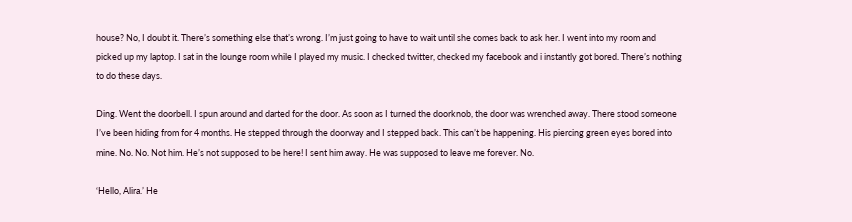house? No, I doubt it. There’s something else that’s wrong. I’m just going to have to wait until she comes back to ask her. I went into my room and picked up my laptop. I sat in the lounge room while I played my music. I checked twitter, checked my facebook and i instantly got bored. There’s nothing to do these days.

Ding. Went the doorbell. I spun around and darted for the door. As soon as I turned the doorknob, the door was wrenched away. There stood someone I’ve been hiding from for 4 months. He stepped through the doorway and I stepped back. This can’t be happening. His piercing green eyes bored into mine. No. No. Not him. He’s not supposed to be here! I sent him away. He was supposed to leave me forever. No.

‘Hello, Alira.’ He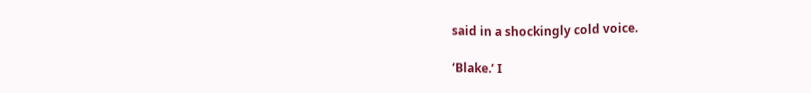said in a shockingly cold voice.

‘Blake.’ I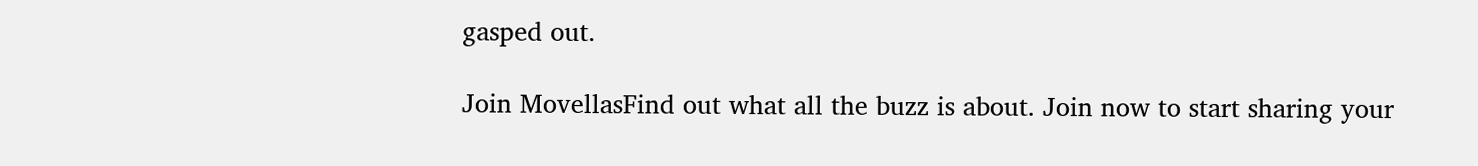gasped out.

Join MovellasFind out what all the buzz is about. Join now to start sharing your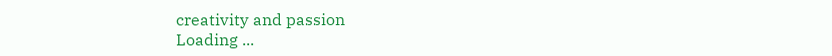creativity and passion
Loading ...